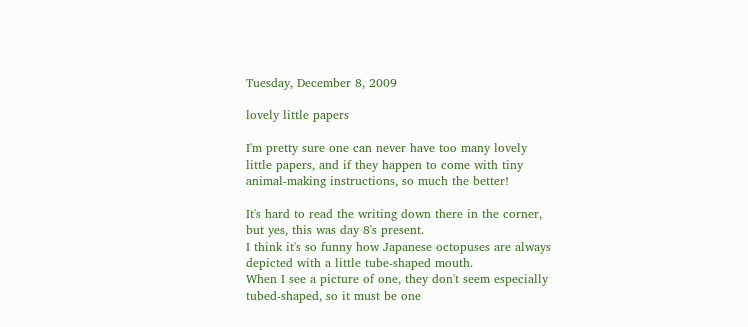Tuesday, December 8, 2009

lovely little papers

I'm pretty sure one can never have too many lovely little papers, and if they happen to come with tiny animal-making instructions, so much the better!

It's hard to read the writing down there in the corner, but yes, this was day 8's present.
I think it's so funny how Japanese octopuses are always depicted with a little tube-shaped mouth.
When I see a picture of one, they don't seem especially tubed-shaped, so it must be one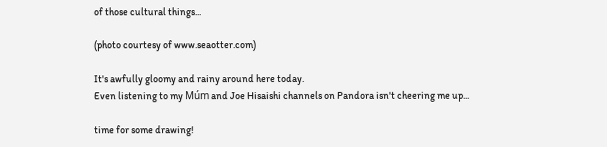of those cultural things...

(photo courtesy of www.seaotter.com)

It's awfully gloomy and rainy around here today.
Even listening to my Múm and Joe Hisaishi channels on Pandora isn't cheering me up...

time for some drawing!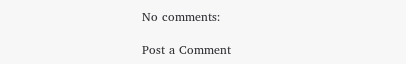No comments:

Post a Comment